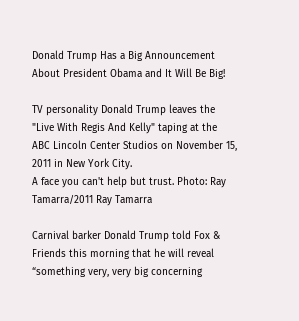Donald Trump Has a Big Announcement About President Obama and It Will Be Big!

TV personality Donald Trump leaves the "Live With Regis And Kelly" taping at the ABC Lincoln Center Studios on November 15, 2011 in New York City.
A face you can't help but trust. Photo: Ray Tamarra/2011 Ray Tamarra

Carnival barker Donald Trump told Fox & Friends this morning that he will reveal “something very, very big concerning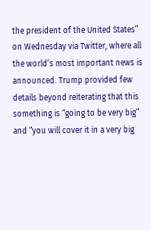the president of the United States” on Wednesday via Twitter, where all the world’s most important news is announced. Trump provided few details beyond reiterating that this something is “going to be very big” and “you will cover it in a very big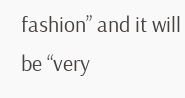fashion” and it will be “very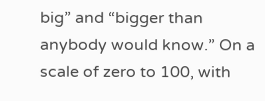big” and “bigger than anybody would know.” On a scale of zero to 100, with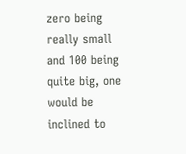zero being really small and 100 being quite big, one would be inclined to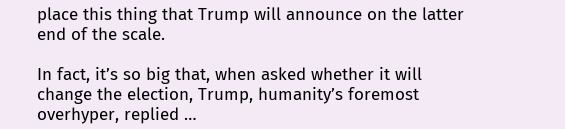place this thing that Trump will announce on the latter end of the scale.

In fact, it’s so big that, when asked whether it will change the election, Trump, humanity’s foremost overhyper, replied …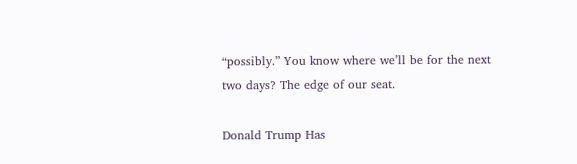“possibly.” You know where we’ll be for the next two days? The edge of our seat.

Donald Trump Has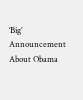‘Big’ Announcement About Obama